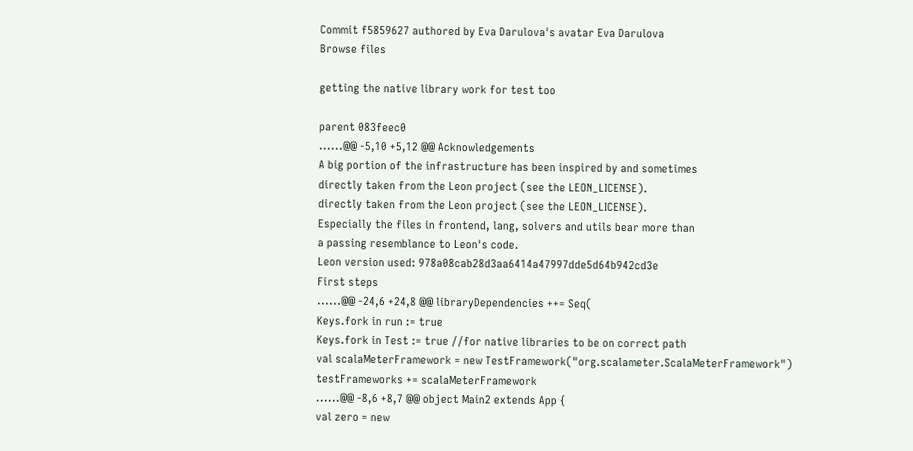Commit f5859627 authored by Eva Darulova's avatar Eva Darulova
Browse files

getting the native library work for test too

parent 083feec0
......@@ -5,10 +5,12 @@ Acknowledgements
A big portion of the infrastructure has been inspired by and sometimes
directly taken from the Leon project (see the LEON_LICENSE).
directly taken from the Leon project (see the LEON_LICENSE).
Especially the files in frontend, lang, solvers and utils bear more than
a passing resemblance to Leon's code.
Leon version used: 978a08cab28d3aa6414a47997dde5d64b942cd3e
First steps
......@@ -24,6 +24,8 @@ libraryDependencies ++= Seq(
Keys.fork in run := true
Keys.fork in Test := true //for native libraries to be on correct path
val scalaMeterFramework = new TestFramework("org.scalameter.ScalaMeterFramework")
testFrameworks += scalaMeterFramework
......@@ -8,6 +8,7 @@ object Main2 extends App {
val zero = new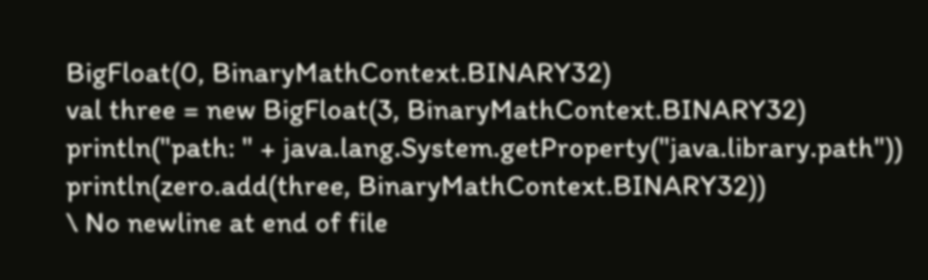BigFloat(0, BinaryMathContext.BINARY32)
val three = new BigFloat(3, BinaryMathContext.BINARY32)
println("path: " + java.lang.System.getProperty("java.library.path"))
println(zero.add(three, BinaryMathContext.BINARY32))
\ No newline at end of file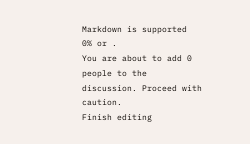Markdown is supported
0% or .
You are about to add 0 people to the discussion. Proceed with caution.
Finish editing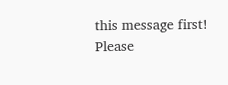this message first!
Please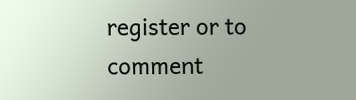register or to comment